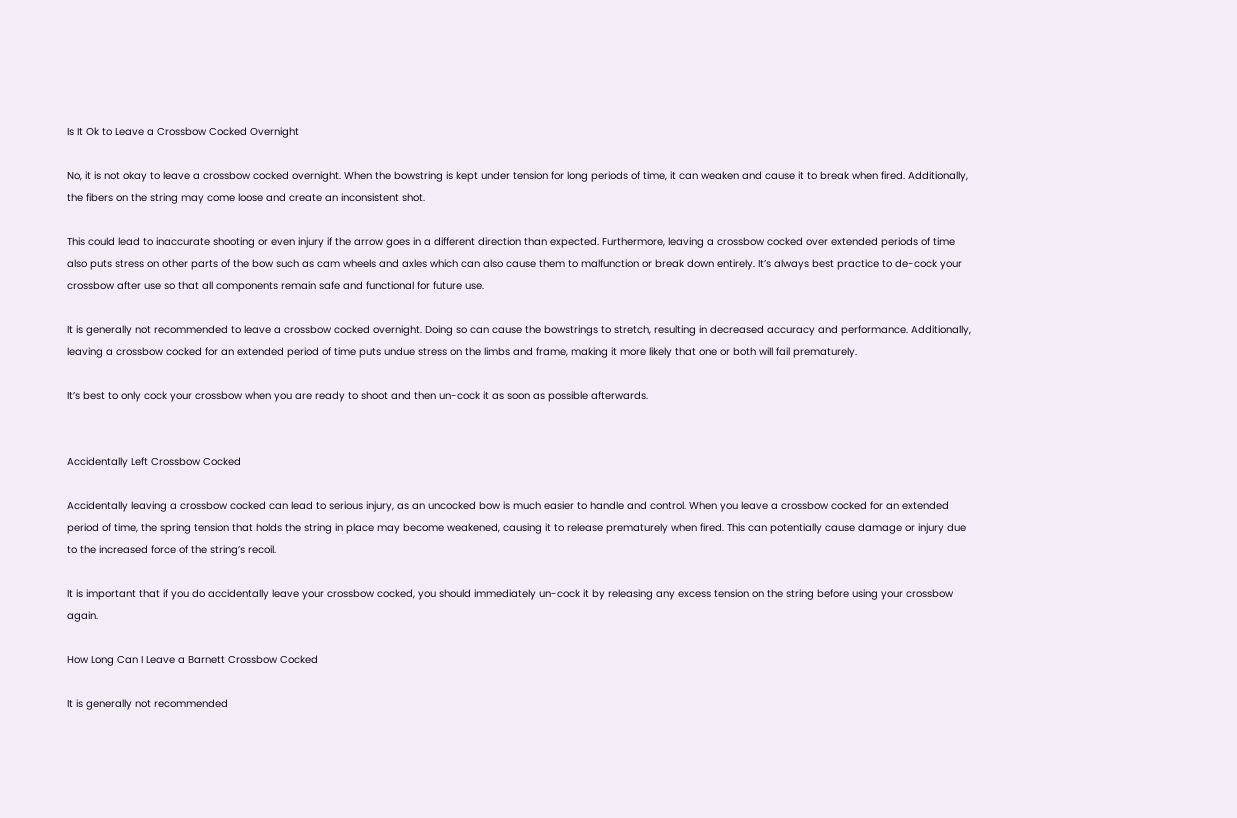Is It Ok to Leave a Crossbow Cocked Overnight

No, it is not okay to leave a crossbow cocked overnight. When the bowstring is kept under tension for long periods of time, it can weaken and cause it to break when fired. Additionally, the fibers on the string may come loose and create an inconsistent shot.

This could lead to inaccurate shooting or even injury if the arrow goes in a different direction than expected. Furthermore, leaving a crossbow cocked over extended periods of time also puts stress on other parts of the bow such as cam wheels and axles which can also cause them to malfunction or break down entirely. It’s always best practice to de-cock your crossbow after use so that all components remain safe and functional for future use.

It is generally not recommended to leave a crossbow cocked overnight. Doing so can cause the bowstrings to stretch, resulting in decreased accuracy and performance. Additionally, leaving a crossbow cocked for an extended period of time puts undue stress on the limbs and frame, making it more likely that one or both will fail prematurely.

It’s best to only cock your crossbow when you are ready to shoot and then un-cock it as soon as possible afterwards.


Accidentally Left Crossbow Cocked

Accidentally leaving a crossbow cocked can lead to serious injury, as an uncocked bow is much easier to handle and control. When you leave a crossbow cocked for an extended period of time, the spring tension that holds the string in place may become weakened, causing it to release prematurely when fired. This can potentially cause damage or injury due to the increased force of the string’s recoil.

It is important that if you do accidentally leave your crossbow cocked, you should immediately un-cock it by releasing any excess tension on the string before using your crossbow again.

How Long Can I Leave a Barnett Crossbow Cocked

It is generally not recommended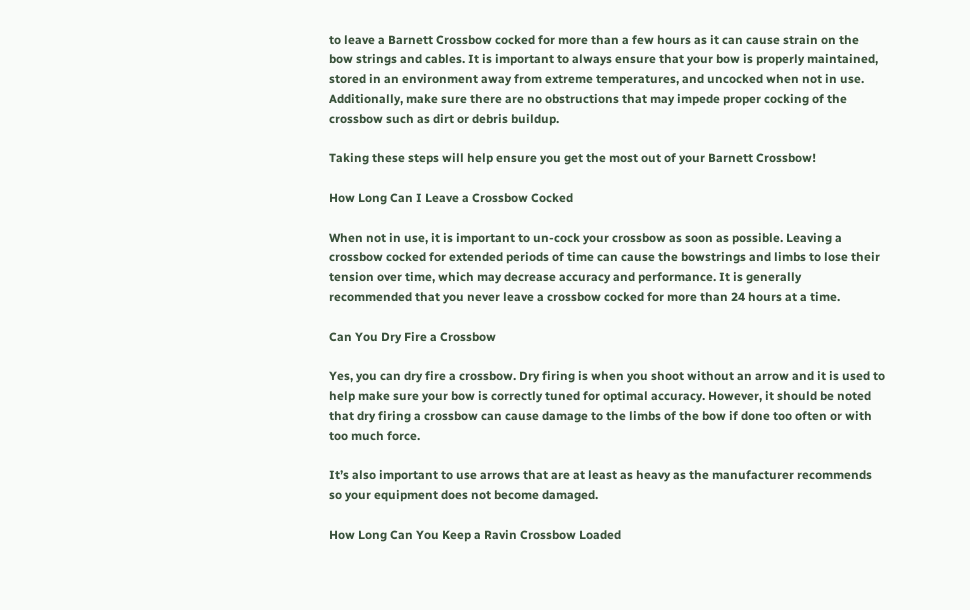to leave a Barnett Crossbow cocked for more than a few hours as it can cause strain on the bow strings and cables. It is important to always ensure that your bow is properly maintained, stored in an environment away from extreme temperatures, and uncocked when not in use. Additionally, make sure there are no obstructions that may impede proper cocking of the crossbow such as dirt or debris buildup.

Taking these steps will help ensure you get the most out of your Barnett Crossbow!

How Long Can I Leave a Crossbow Cocked

When not in use, it is important to un-cock your crossbow as soon as possible. Leaving a crossbow cocked for extended periods of time can cause the bowstrings and limbs to lose their tension over time, which may decrease accuracy and performance. It is generally recommended that you never leave a crossbow cocked for more than 24 hours at a time.

Can You Dry Fire a Crossbow

Yes, you can dry fire a crossbow. Dry firing is when you shoot without an arrow and it is used to help make sure your bow is correctly tuned for optimal accuracy. However, it should be noted that dry firing a crossbow can cause damage to the limbs of the bow if done too often or with too much force.

It’s also important to use arrows that are at least as heavy as the manufacturer recommends so your equipment does not become damaged.

How Long Can You Keep a Ravin Crossbow Loaded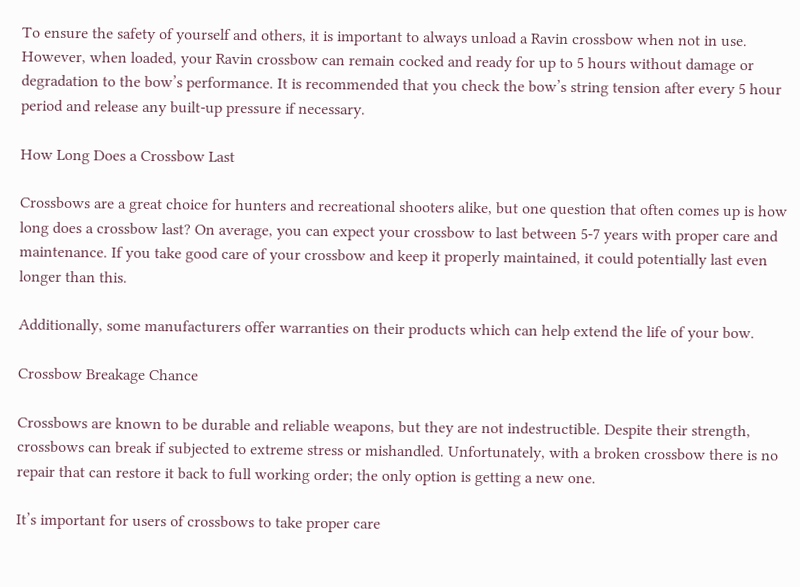To ensure the safety of yourself and others, it is important to always unload a Ravin crossbow when not in use. However, when loaded, your Ravin crossbow can remain cocked and ready for up to 5 hours without damage or degradation to the bow’s performance. It is recommended that you check the bow’s string tension after every 5 hour period and release any built-up pressure if necessary.

How Long Does a Crossbow Last

Crossbows are a great choice for hunters and recreational shooters alike, but one question that often comes up is how long does a crossbow last? On average, you can expect your crossbow to last between 5-7 years with proper care and maintenance. If you take good care of your crossbow and keep it properly maintained, it could potentially last even longer than this.

Additionally, some manufacturers offer warranties on their products which can help extend the life of your bow.

Crossbow Breakage Chance

Crossbows are known to be durable and reliable weapons, but they are not indestructible. Despite their strength, crossbows can break if subjected to extreme stress or mishandled. Unfortunately, with a broken crossbow there is no repair that can restore it back to full working order; the only option is getting a new one.

It’s important for users of crossbows to take proper care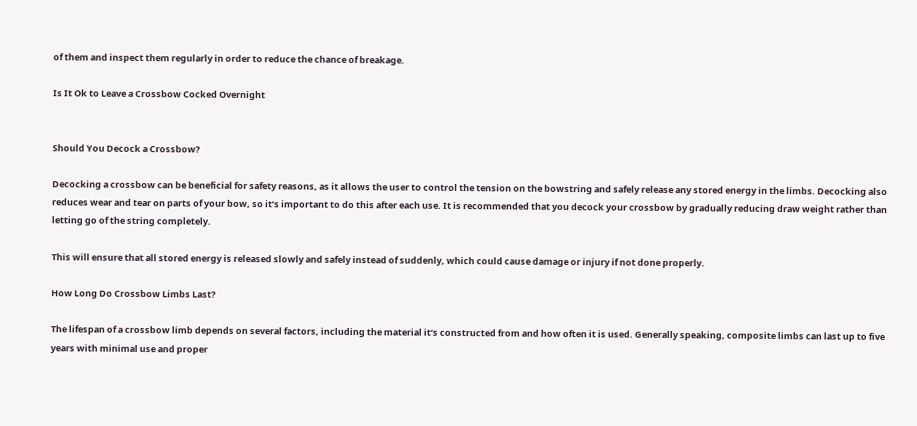of them and inspect them regularly in order to reduce the chance of breakage.

Is It Ok to Leave a Crossbow Cocked Overnight


Should You Decock a Crossbow?

Decocking a crossbow can be beneficial for safety reasons, as it allows the user to control the tension on the bowstring and safely release any stored energy in the limbs. Decocking also reduces wear and tear on parts of your bow, so it’s important to do this after each use. It is recommended that you decock your crossbow by gradually reducing draw weight rather than letting go of the string completely.

This will ensure that all stored energy is released slowly and safely instead of suddenly, which could cause damage or injury if not done properly.

How Long Do Crossbow Limbs Last?

The lifespan of a crossbow limb depends on several factors, including the material it’s constructed from and how often it is used. Generally speaking, composite limbs can last up to five years with minimal use and proper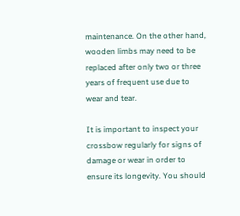maintenance. On the other hand, wooden limbs may need to be replaced after only two or three years of frequent use due to wear and tear.

It is important to inspect your crossbow regularly for signs of damage or wear in order to ensure its longevity. You should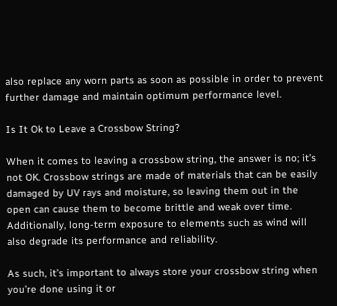also replace any worn parts as soon as possible in order to prevent further damage and maintain optimum performance level.

Is It Ok to Leave a Crossbow String?

When it comes to leaving a crossbow string, the answer is no; it’s not OK. Crossbow strings are made of materials that can be easily damaged by UV rays and moisture, so leaving them out in the open can cause them to become brittle and weak over time. Additionally, long-term exposure to elements such as wind will also degrade its performance and reliability.

As such, it’s important to always store your crossbow string when you’re done using it or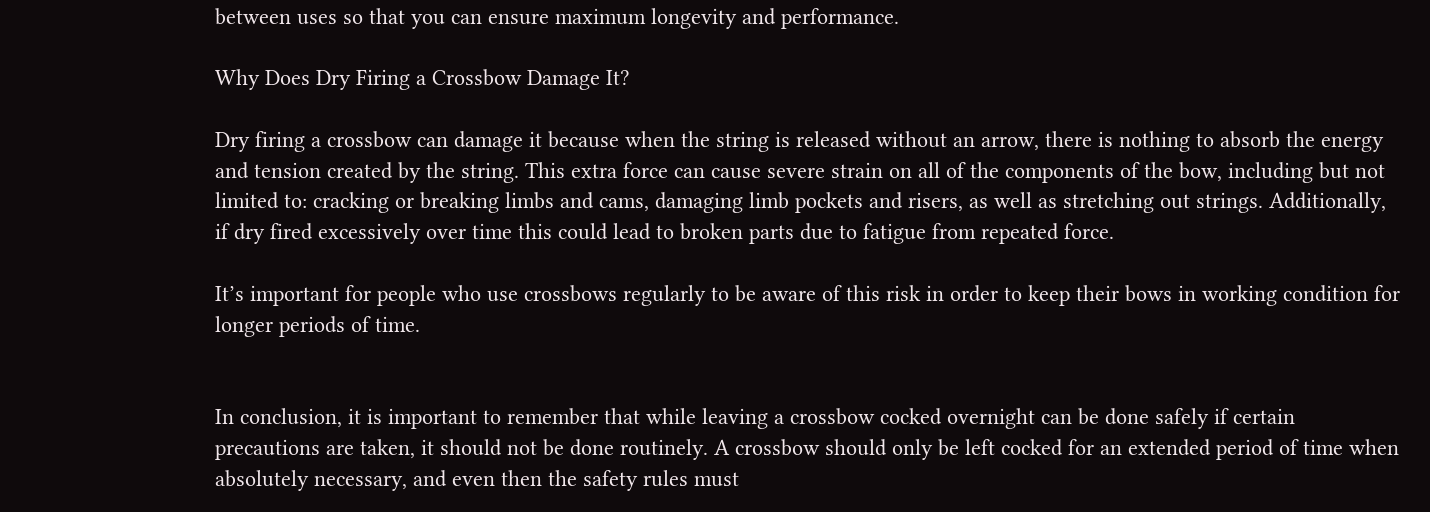between uses so that you can ensure maximum longevity and performance.

Why Does Dry Firing a Crossbow Damage It?

Dry firing a crossbow can damage it because when the string is released without an arrow, there is nothing to absorb the energy and tension created by the string. This extra force can cause severe strain on all of the components of the bow, including but not limited to: cracking or breaking limbs and cams, damaging limb pockets and risers, as well as stretching out strings. Additionally, if dry fired excessively over time this could lead to broken parts due to fatigue from repeated force.

It’s important for people who use crossbows regularly to be aware of this risk in order to keep their bows in working condition for longer periods of time.


In conclusion, it is important to remember that while leaving a crossbow cocked overnight can be done safely if certain precautions are taken, it should not be done routinely. A crossbow should only be left cocked for an extended period of time when absolutely necessary, and even then the safety rules must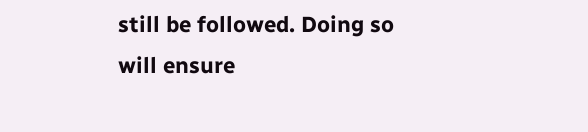still be followed. Doing so will ensure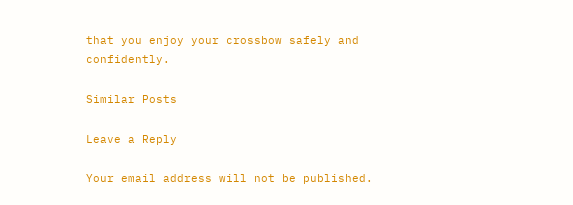that you enjoy your crossbow safely and confidently.

Similar Posts

Leave a Reply

Your email address will not be published.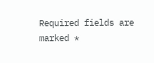Required fields are marked *